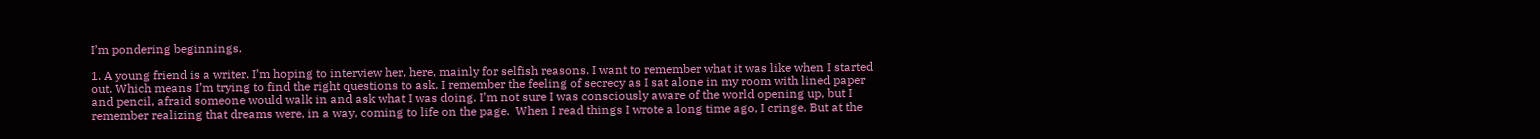I’m pondering beginnings.

1. A young friend is a writer. I’m hoping to interview her, here, mainly for selfish reasons. I want to remember what it was like when I started out. Which means I’m trying to find the right questions to ask. I remember the feeling of secrecy as I sat alone in my room with lined paper and pencil, afraid someone would walk in and ask what I was doing. I’m not sure I was consciously aware of the world opening up, but I remember realizing that dreams were, in a way, coming to life on the page.  When I read things I wrote a long time ago, I cringe. But at the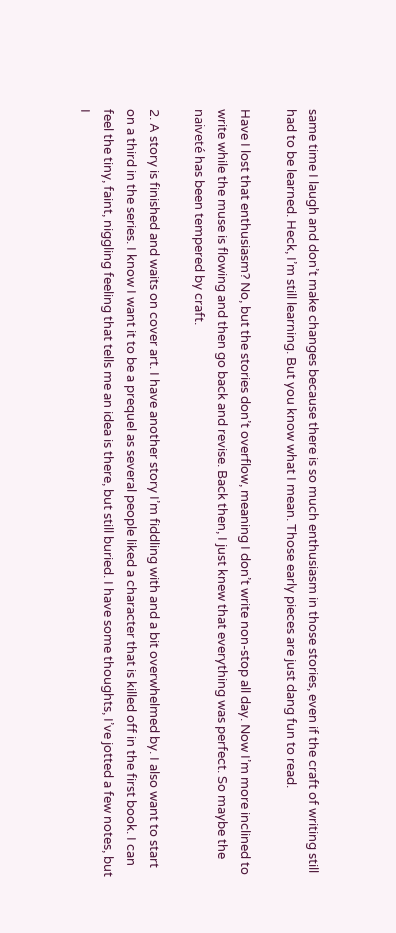same time I laugh and don’t make changes because there is so much enthusiasm in those stories, even if the craft of writing still had to be learned. Heck, I’m still learning. But you know what I mean. Those early pieces are just dang fun to read.

Have I lost that enthusiasm? No, but the stories don’t overflow, meaning I don’t write non-stop all day. Now I’m more inclined to write while the muse is flowing and then go back and revise. Back then, I just knew that everything was perfect. So maybe the naiveté has been tempered by craft.

2. A story is finished and waits on cover art. I have another story I’m fiddling with and a bit overwhelmed by. I also want to start on a third in the series. I know I want it to be a prequel as several people liked a character that is killed off in the first book. I can feel the tiny, faint, niggling feeling that tells me an idea is there, but still buried. I have some thoughts, I’ve jotted a few notes, but I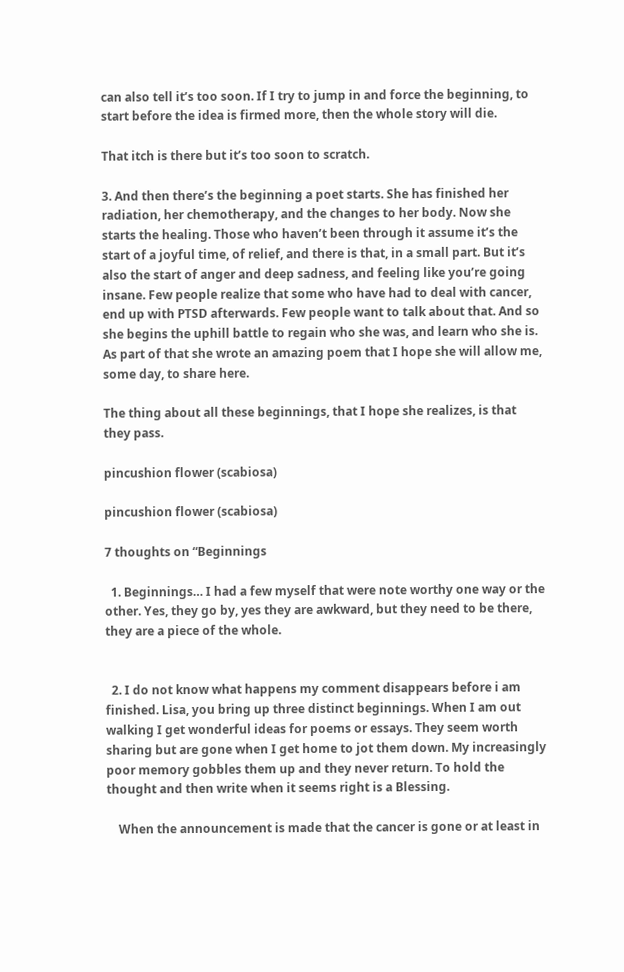can also tell it’s too soon. If I try to jump in and force the beginning, to start before the idea is firmed more, then the whole story will die.

That itch is there but it’s too soon to scratch.

3. And then there’s the beginning a poet starts. She has finished her radiation, her chemotherapy, and the changes to her body. Now she starts the healing. Those who haven’t been through it assume it’s the start of a joyful time, of relief, and there is that, in a small part. But it’s also the start of anger and deep sadness, and feeling like you’re going insane. Few people realize that some who have had to deal with cancer, end up with PTSD afterwards. Few people want to talk about that. And so she begins the uphill battle to regain who she was, and learn who she is. As part of that she wrote an amazing poem that I hope she will allow me, some day, to share here.

The thing about all these beginnings, that I hope she realizes, is that they pass.

pincushion flower (scabiosa)

pincushion flower (scabiosa)

7 thoughts on “Beginnings

  1. Beginnings… I had a few myself that were note worthy one way or the other. Yes, they go by, yes they are awkward, but they need to be there, they are a piece of the whole.


  2. I do not know what happens my comment disappears before i am finished. Lisa, you bring up three distinct beginnings. When I am out walking I get wonderful ideas for poems or essays. They seem worth sharing but are gone when I get home to jot them down. My increasingly poor memory gobbles them up and they never return. To hold the thought and then write when it seems right is a Blessing.

    When the announcement is made that the cancer is gone or at least in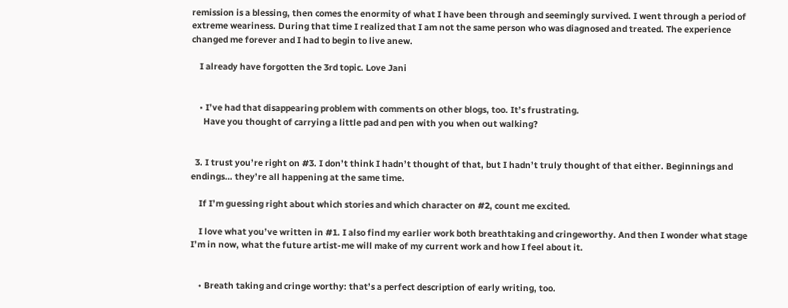remission is a blessing, then comes the enormity of what I have been through and seemingly survived. I went through a period of extreme weariness. During that time I realized that I am not the same person who was diagnosed and treated. The experience changed me forever and I had to begin to live anew.

    I already have forgotten the 3rd topic. Love Jani


    • I’ve had that disappearing problem with comments on other blogs, too. It’s frustrating.
      Have you thought of carrying a little pad and pen with you when out walking?


  3. I trust you’re right on #3. I don’t think I hadn’t thought of that, but I hadn’t truly thought of that either. Beginnings and endings… they’re all happening at the same time.

    If I’m guessing right about which stories and which character on #2, count me excited.

    I love what you’ve written in #1. I also find my earlier work both breathtaking and cringeworthy. And then I wonder what stage I’m in now, what the future artist-me will make of my current work and how I feel about it.


    • Breath taking and cringe worthy: that’s a perfect description of early writing, too.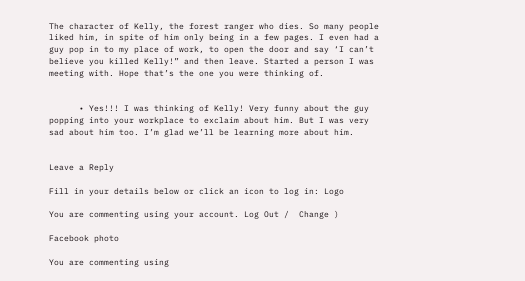The character of Kelly, the forest ranger who dies. So many people liked him, in spite of him only being in a few pages. I even had a guy pop in to my place of work, to open the door and say ‘I can’t believe you killed Kelly!” and then leave. Started a person I was meeting with. Hope that’s the one you were thinking of.


      • Yes!!! I was thinking of Kelly! Very funny about the guy popping into your workplace to exclaim about him. But I was very sad about him too. I’m glad we’ll be learning more about him.


Leave a Reply

Fill in your details below or click an icon to log in: Logo

You are commenting using your account. Log Out /  Change )

Facebook photo

You are commenting using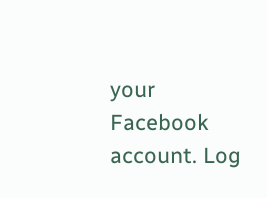your Facebook account. Log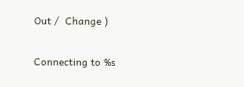Out /  Change )

Connecting to %s